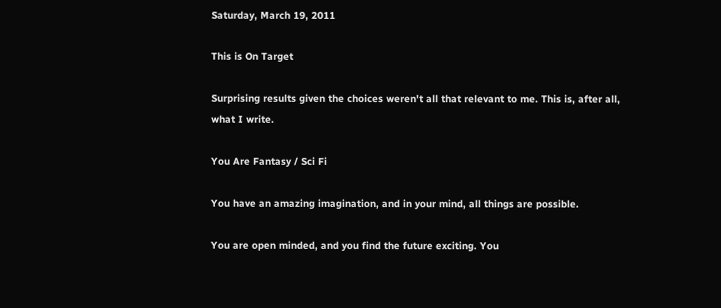Saturday, March 19, 2011

This is On Target

Surprising results given the choices weren't all that relevant to me. This is, after all, what I write.

You Are Fantasy / Sci Fi

You have an amazing imagination, and in your mind, all things are possible.

You are open minded, and you find the future exciting. You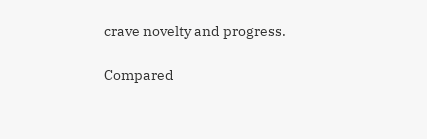crave novelty and progress.

Compared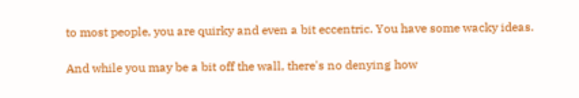to most people, you are quirky and even a bit eccentric. You have some wacky ideas.

And while you may be a bit off the wall, there's no denying how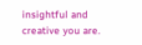insightful and creative you are.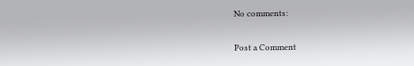No comments:

Post a Comment